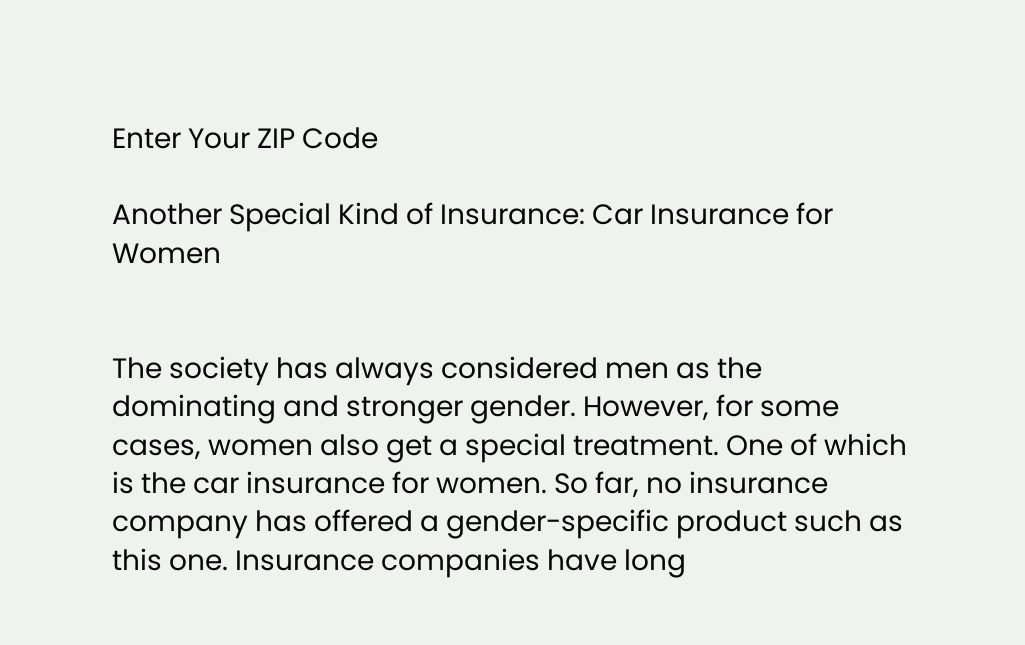Enter Your ZIP Code

Another Special Kind of Insurance: Car Insurance for Women


The society has always considered men as the dominating and stronger gender. However, for some cases, women also get a special treatment. One of which is the car insurance for women. So far, no insurance company has offered a gender-specific product such as this one. Insurance companies have long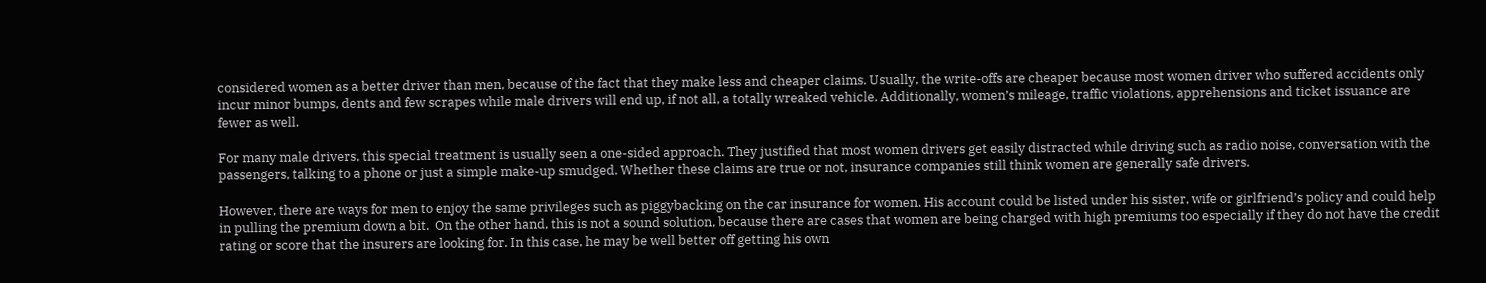considered women as a better driver than men, because of the fact that they make less and cheaper claims. Usually, the write-offs are cheaper because most women driver who suffered accidents only incur minor bumps, dents and few scrapes while male drivers will end up, if not all, a totally wreaked vehicle. Additionally, women’s mileage, traffic violations, apprehensions and ticket issuance are fewer as well.

For many male drivers, this special treatment is usually seen a one-sided approach. They justified that most women drivers get easily distracted while driving such as radio noise, conversation with the passengers, talking to a phone or just a simple make-up smudged. Whether these claims are true or not, insurance companies still think women are generally safe drivers.

However, there are ways for men to enjoy the same privileges such as piggybacking on the car insurance for women. His account could be listed under his sister, wife or girlfriend’s policy and could help in pulling the premium down a bit.  On the other hand, this is not a sound solution, because there are cases that women are being charged with high premiums too especially if they do not have the credit rating or score that the insurers are looking for. In this case, he may be well better off getting his own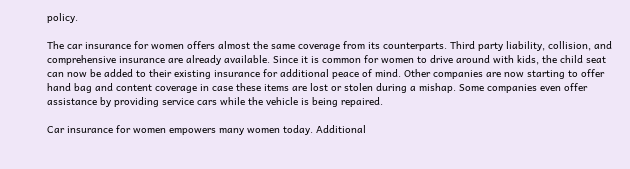policy.

The car insurance for women offers almost the same coverage from its counterparts. Third party liability, collision, and comprehensive insurance are already available. Since it is common for women to drive around with kids, the child seat can now be added to their existing insurance for additional peace of mind. Other companies are now starting to offer hand bag and content coverage in case these items are lost or stolen during a mishap. Some companies even offer assistance by providing service cars while the vehicle is being repaired.

Car insurance for women empowers many women today. Additional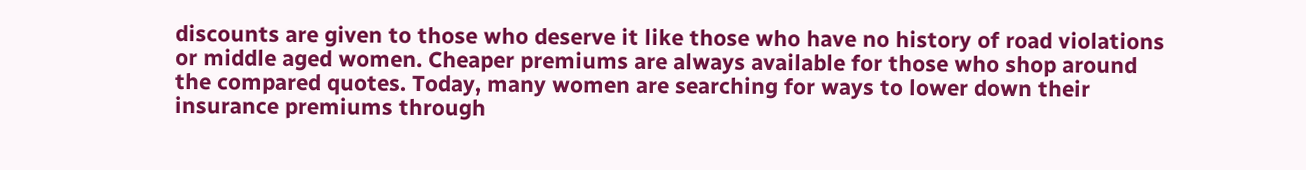discounts are given to those who deserve it like those who have no history of road violations or middle aged women. Cheaper premiums are always available for those who shop around the compared quotes. Today, many women are searching for ways to lower down their insurance premiums through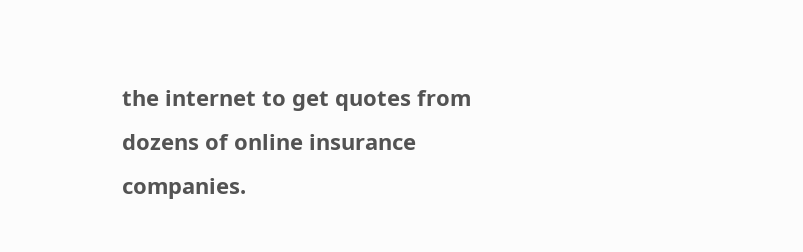the internet to get quotes from dozens of online insurance companies.